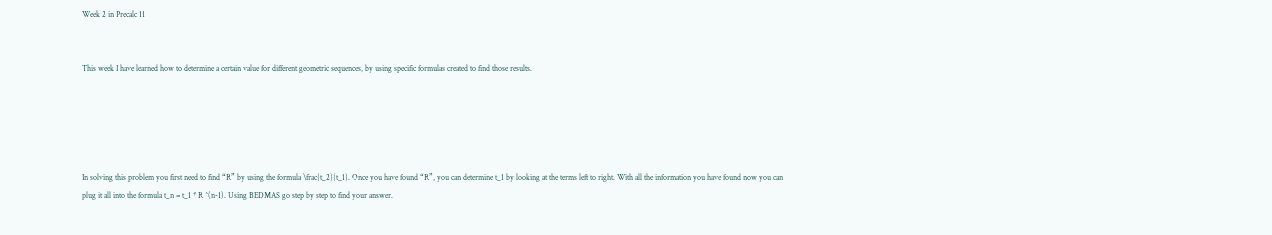Week 2 in Precalc 11


This week I have learned how to determine a certain value for different geometric sequences, by using specific formulas created to find those results.





In solving this problem you first need to find “R” by using the formula \frac{t_2}{t_1}. Once you have found “R”, you can determine t_1 by looking at the terms left to right. With all the information you have found now you can plug it all into the formula t_n = t_1 * R ^(n-1). Using BEDMAS go step by step to find your answer.